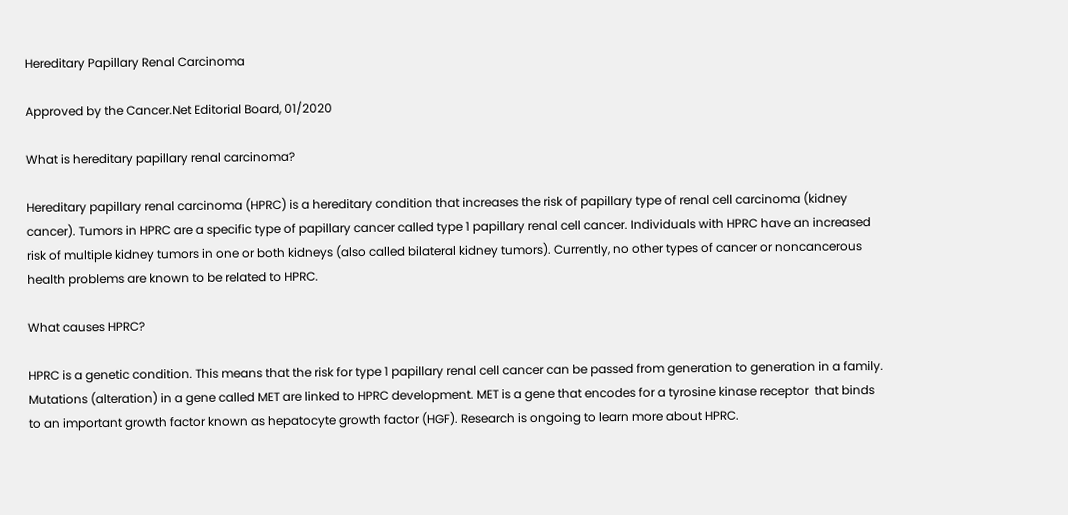Hereditary Papillary Renal Carcinoma

Approved by the Cancer.Net Editorial Board, 01/2020

What is hereditary papillary renal carcinoma?

Hereditary papillary renal carcinoma (HPRC) is a hereditary condition that increases the risk of papillary type of renal cell carcinoma (kidney cancer). Tumors in HPRC are a specific type of papillary cancer called type 1 papillary renal cell cancer. Individuals with HPRC have an increased risk of multiple kidney tumors in one or both kidneys (also called bilateral kidney tumors). Currently, no other types of cancer or noncancerous health problems are known to be related to HPRC.

What causes HPRC?

HPRC is a genetic condition. This means that the risk for type 1 papillary renal cell cancer can be passed from generation to generation in a family. Mutations (alteration) in a gene called MET are linked to HPRC development. MET is a gene that encodes for a tyrosine kinase receptor  that binds to an important growth factor known as hepatocyte growth factor (HGF). Research is ongoing to learn more about HPRC.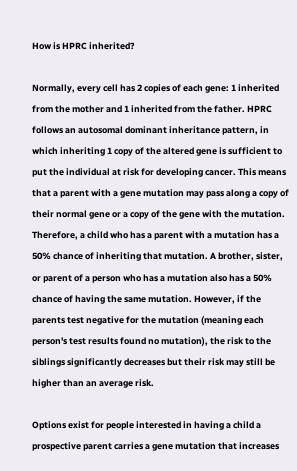How is HPRC inherited?

Normally, every cell has 2 copies of each gene: 1 inherited from the mother and 1 inherited from the father. HPRC follows an autosomal dominant inheritance pattern, in which inheriting 1 copy of the altered gene is sufficient to put the individual at risk for developing cancer. This means that a parent with a gene mutation may pass along a copy of their normal gene or a copy of the gene with the mutation. Therefore, a child who has a parent with a mutation has a 50% chance of inheriting that mutation. A brother, sister, or parent of a person who has a mutation also has a 50% chance of having the same mutation. However, if the parents test negative for the mutation (meaning each person's test results found no mutation), the risk to the siblings significantly decreases but their risk may still be higher than an average risk.

Options exist for people interested in having a child a prospective parent carries a gene mutation that increases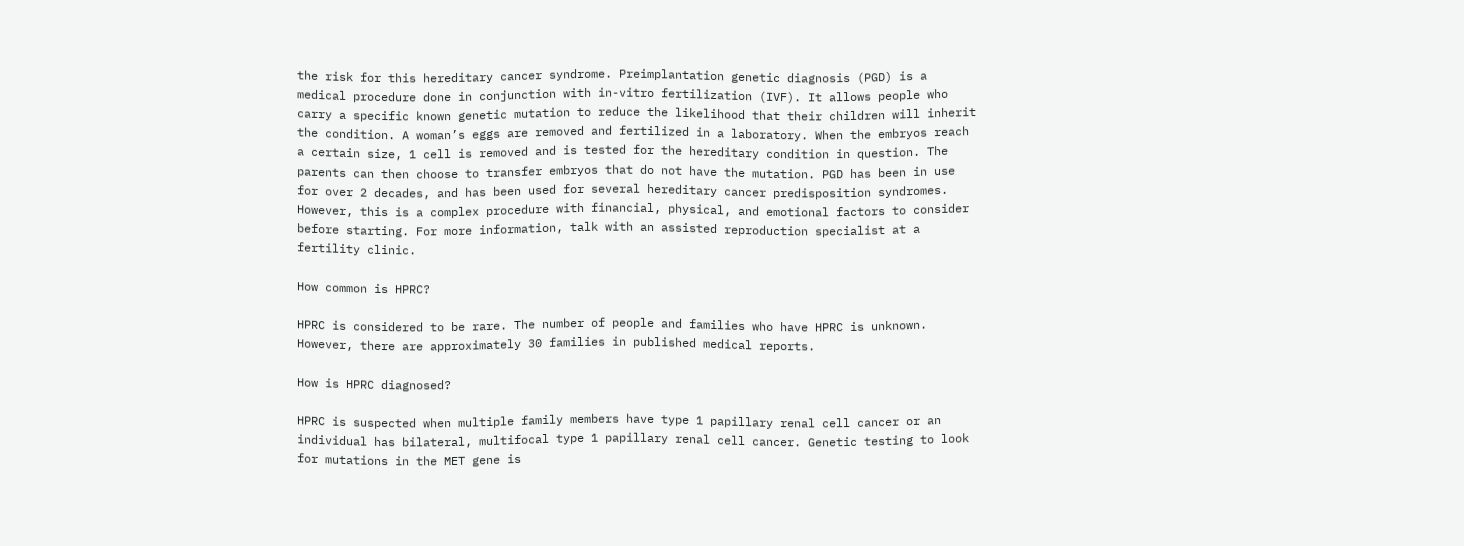the risk for this hereditary cancer syndrome. Preimplantation genetic diagnosis (PGD) is a medical procedure done in conjunction with in-vitro fertilization (IVF). It allows people who carry a specific known genetic mutation to reduce the likelihood that their children will inherit the condition. A woman’s eggs are removed and fertilized in a laboratory. When the embryos reach a certain size, 1 cell is removed and is tested for the hereditary condition in question. The parents can then choose to transfer embryos that do not have the mutation. PGD has been in use for over 2 decades, and has been used for several hereditary cancer predisposition syndromes. However, this is a complex procedure with financial, physical, and emotional factors to consider before starting. For more information, talk with an assisted reproduction specialist at a fertility clinic.

How common is HPRC?

HPRC is considered to be rare. The number of people and families who have HPRC is unknown. However, there are approximately 30 families in published medical reports.

How is HPRC diagnosed?

HPRC is suspected when multiple family members have type 1 papillary renal cell cancer or an individual has bilateral, multifocal type 1 papillary renal cell cancer. Genetic testing to look for mutations in the MET gene is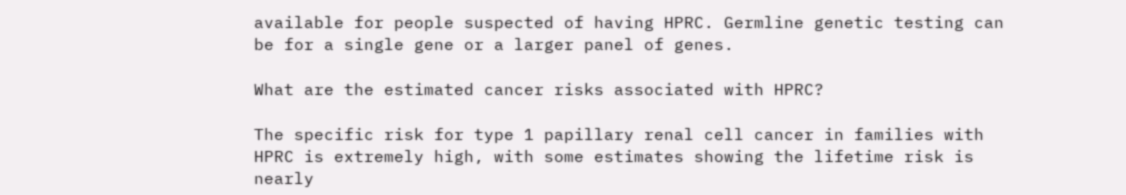available for people suspected of having HPRC. Germline genetic testing can be for a single gene or a larger panel of genes.

What are the estimated cancer risks associated with HPRC?

The specific risk for type 1 papillary renal cell cancer in families with HPRC is extremely high, with some estimates showing the lifetime risk is nearly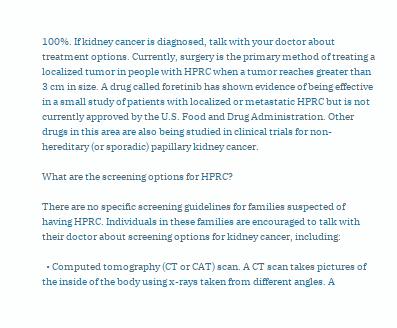100%. If kidney cancer is diagnosed, talk with your doctor about treatment options. Currently, surgery is the primary method of treating a localized tumor in people with HPRC when a tumor reaches greater than 3 cm in size. A drug called foretinib has shown evidence of being effective in a small study of patients with localized or metastatic HPRC but is not currently approved by the U.S. Food and Drug Administration. Other drugs in this area are also being studied in clinical trials for non-hereditary (or sporadic) papillary kidney cancer.

What are the screening options for HPRC?

There are no specific screening guidelines for families suspected of having HPRC. Individuals in these families are encouraged to talk with their doctor about screening options for kidney cancer, including:

  • Computed tomography (CT or CAT) scan. A CT scan takes pictures of the inside of the body using x-rays taken from different angles. A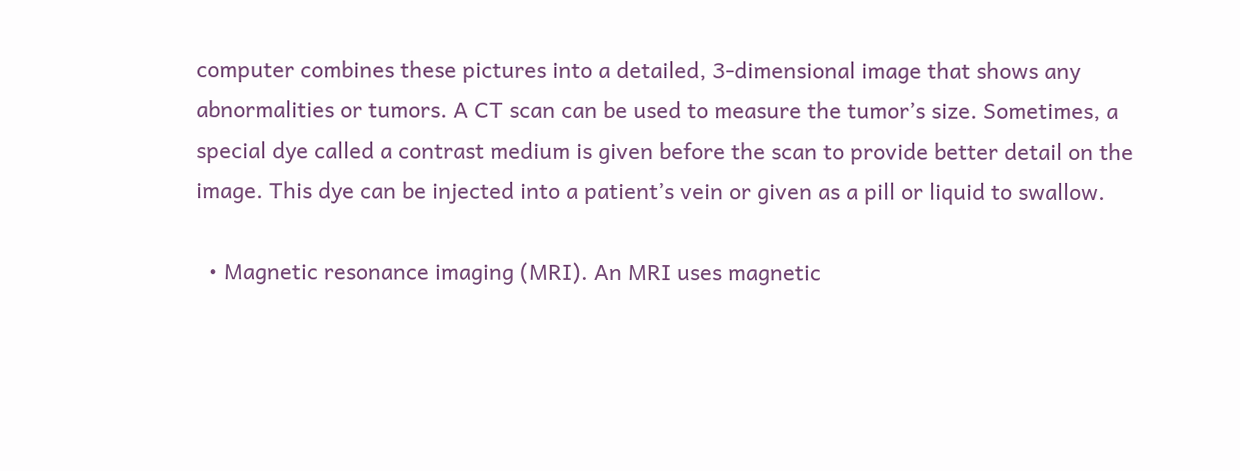computer combines these pictures into a detailed, 3-dimensional image that shows any abnormalities or tumors. A CT scan can be used to measure the tumor’s size. Sometimes, a special dye called a contrast medium is given before the scan to provide better detail on the image. This dye can be injected into a patient’s vein or given as a pill or liquid to swallow.

  • Magnetic resonance imaging (MRI). An MRI uses magnetic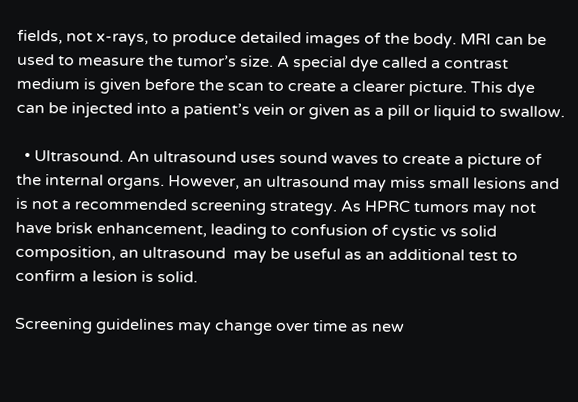fields, not x-rays, to produce detailed images of the body. MRI can be used to measure the tumor’s size. A special dye called a contrast medium is given before the scan to create a clearer picture. This dye can be injected into a patient’s vein or given as a pill or liquid to swallow.

  • Ultrasound. An ultrasound uses sound waves to create a picture of the internal organs. However, an ultrasound may miss small lesions and is not a recommended screening strategy. As HPRC tumors may not have brisk enhancement, leading to confusion of cystic vs solid composition, an ultrasound  may be useful as an additional test to confirm a lesion is solid.

Screening guidelines may change over time as new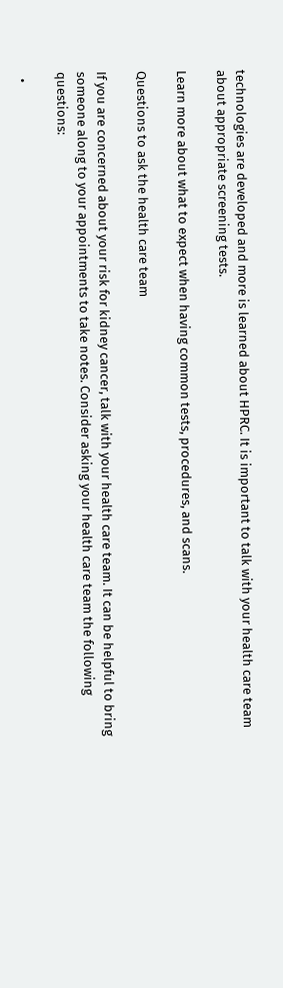technologies are developed and more is learned about HPRC. It is important to talk with your health care team about appropriate screening tests.

Learn more about what to expect when having common tests, procedures, and scans.

Questions to ask the health care team

If you are concerned about your risk for kidney cancer, talk with your health care team. It can be helpful to bring someone along to your appointments to take notes. Consider asking your health care team the following questions:

  •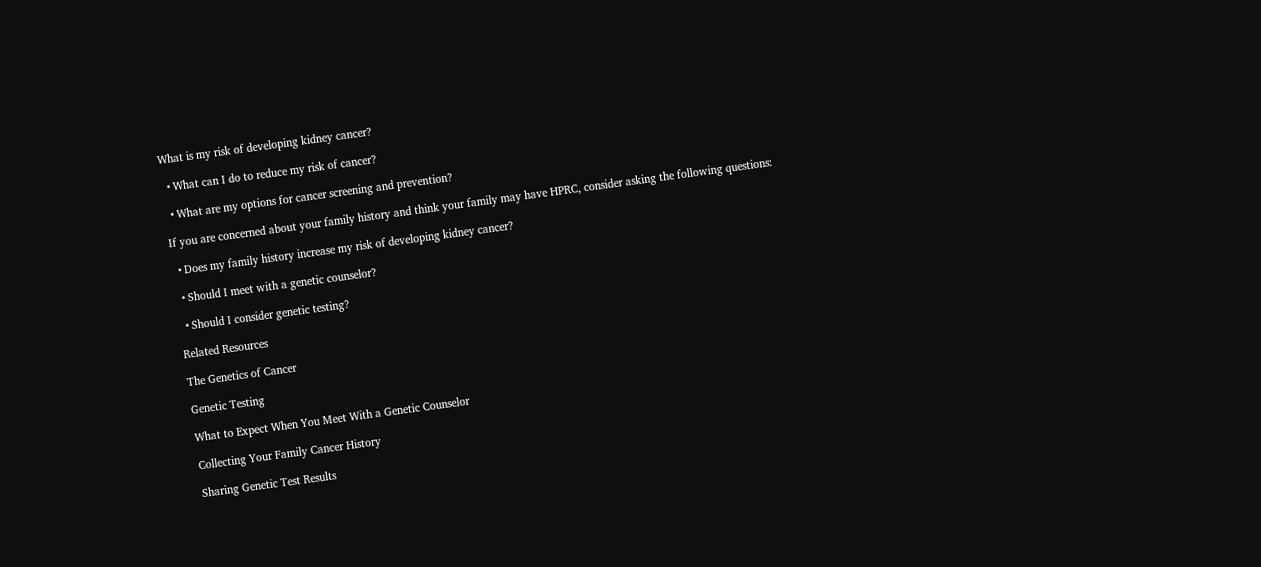What is my risk of developing kidney cancer?

  • What can I do to reduce my risk of cancer?

  • What are my options for cancer screening and prevention?

If you are concerned about your family history and think your family may have HPRC, consider asking the following questions:

  • Does my family history increase my risk of developing kidney cancer?

  • Should I meet with a genetic counselor?

  • Should I consider genetic testing?

Related Resources

The Genetics of Cancer

Genetic Testing

What to Expect When You Meet With a Genetic Counselor

Collecting Your Family Cancer History

Sharing Genetic Test Results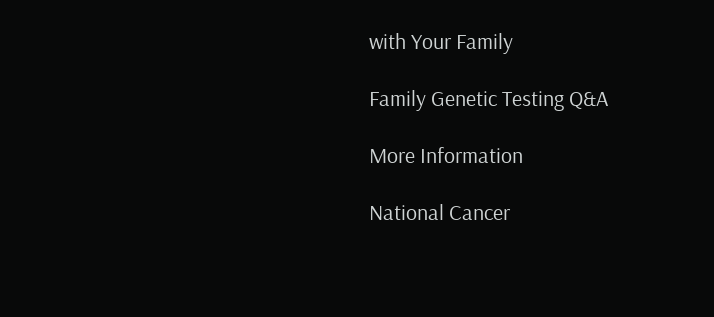with Your Family

Family Genetic Testing Q&A

More Information

National Cancer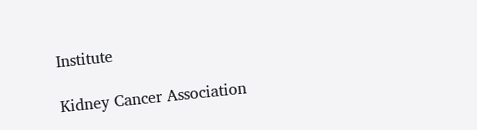Institute

Kidney Cancer Association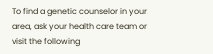To find a genetic counselor in your area, ask your health care team or visit the following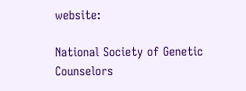website:

National Society of Genetic Counselors